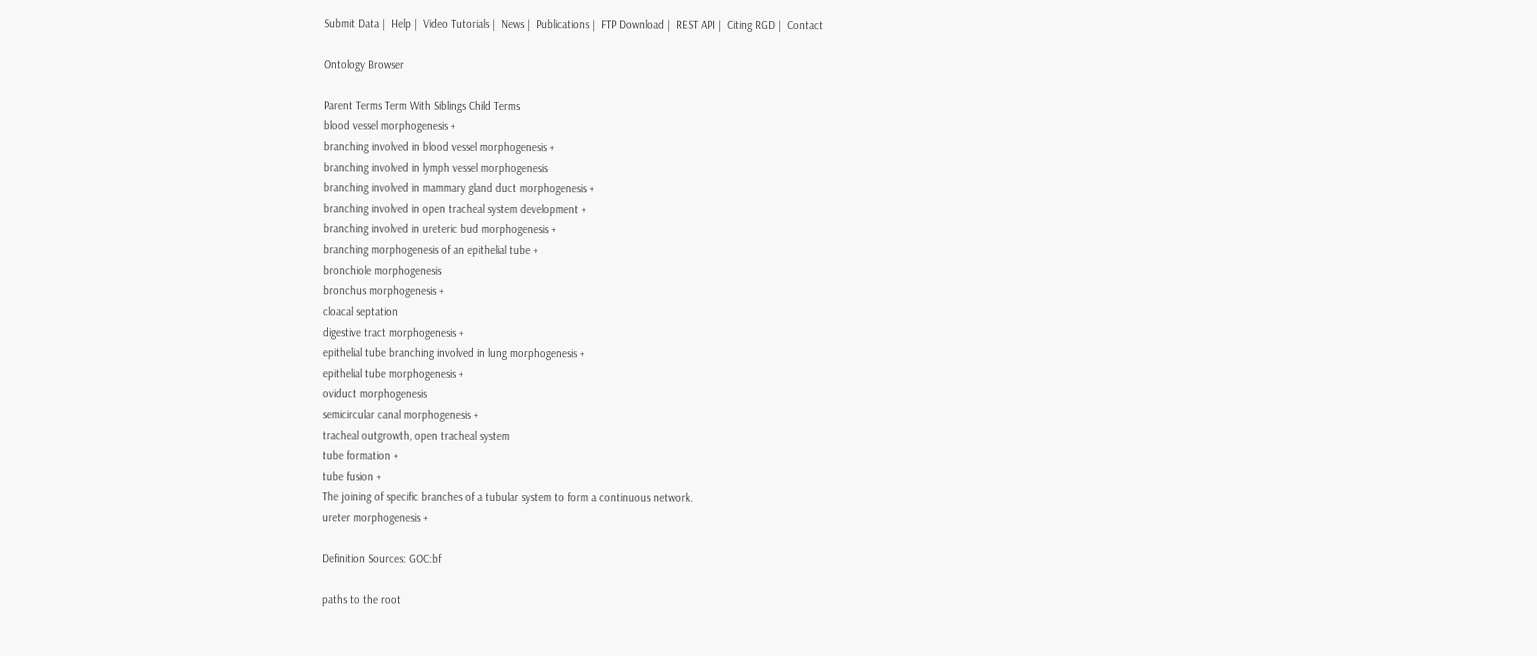Submit Data |  Help |  Video Tutorials |  News |  Publications |  FTP Download |  REST API |  Citing RGD |  Contact

Ontology Browser

Parent Terms Term With Siblings Child Terms
blood vessel morphogenesis +
branching involved in blood vessel morphogenesis +
branching involved in lymph vessel morphogenesis
branching involved in mammary gland duct morphogenesis +
branching involved in open tracheal system development +
branching involved in ureteric bud morphogenesis +
branching morphogenesis of an epithelial tube +
bronchiole morphogenesis
bronchus morphogenesis +
cloacal septation
digestive tract morphogenesis +
epithelial tube branching involved in lung morphogenesis +
epithelial tube morphogenesis +
oviduct morphogenesis
semicircular canal morphogenesis +
tracheal outgrowth, open tracheal system
tube formation +
tube fusion +
The joining of specific branches of a tubular system to form a continuous network.
ureter morphogenesis +

Definition Sources: GOC:bf

paths to the root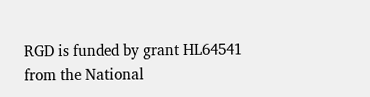RGD is funded by grant HL64541 from the National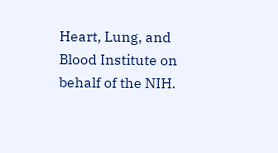Heart, Lung, and Blood Institute on behalf of the NIH.